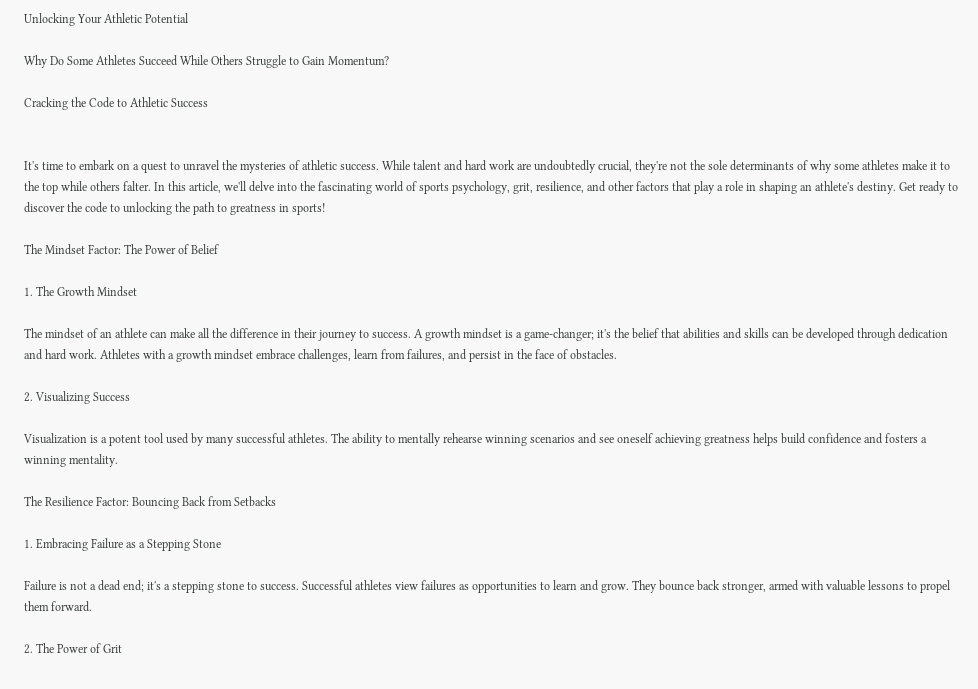Unlocking Your Athletic Potential

Why Do Some Athletes Succeed While Others Struggle to Gain Momentum?

Cracking the Code to Athletic Success


It's time to embark on a quest to unravel the mysteries of athletic success. While talent and hard work are undoubtedly crucial, they're not the sole determinants of why some athletes make it to the top while others falter. In this article, we'll delve into the fascinating world of sports psychology, grit, resilience, and other factors that play a role in shaping an athlete's destiny. Get ready to discover the code to unlocking the path to greatness in sports!

The Mindset Factor: The Power of Belief

1. The Growth Mindset

The mindset of an athlete can make all the difference in their journey to success. A growth mindset is a game-changer; it's the belief that abilities and skills can be developed through dedication and hard work. Athletes with a growth mindset embrace challenges, learn from failures, and persist in the face of obstacles.

2. Visualizing Success

Visualization is a potent tool used by many successful athletes. The ability to mentally rehearse winning scenarios and see oneself achieving greatness helps build confidence and fosters a winning mentality.

The Resilience Factor: Bouncing Back from Setbacks

1. Embracing Failure as a Stepping Stone

Failure is not a dead end; it's a stepping stone to success. Successful athletes view failures as opportunities to learn and grow. They bounce back stronger, armed with valuable lessons to propel them forward.

2. The Power of Grit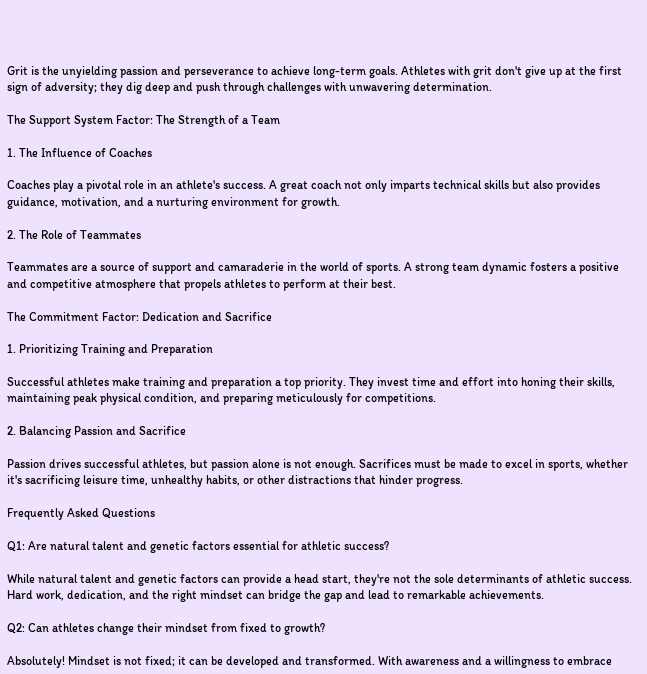Grit is the unyielding passion and perseverance to achieve long-term goals. Athletes with grit don't give up at the first sign of adversity; they dig deep and push through challenges with unwavering determination.

The Support System Factor: The Strength of a Team

1. The Influence of Coaches

Coaches play a pivotal role in an athlete's success. A great coach not only imparts technical skills but also provides guidance, motivation, and a nurturing environment for growth.

2. The Role of Teammates

Teammates are a source of support and camaraderie in the world of sports. A strong team dynamic fosters a positive and competitive atmosphere that propels athletes to perform at their best.

The Commitment Factor: Dedication and Sacrifice

1. Prioritizing Training and Preparation

Successful athletes make training and preparation a top priority. They invest time and effort into honing their skills, maintaining peak physical condition, and preparing meticulously for competitions.

2. Balancing Passion and Sacrifice

Passion drives successful athletes, but passion alone is not enough. Sacrifices must be made to excel in sports, whether it's sacrificing leisure time, unhealthy habits, or other distractions that hinder progress.

Frequently Asked Questions

Q1: Are natural talent and genetic factors essential for athletic success?

While natural talent and genetic factors can provide a head start, they're not the sole determinants of athletic success. Hard work, dedication, and the right mindset can bridge the gap and lead to remarkable achievements.

Q2: Can athletes change their mindset from fixed to growth?

Absolutely! Mindset is not fixed; it can be developed and transformed. With awareness and a willingness to embrace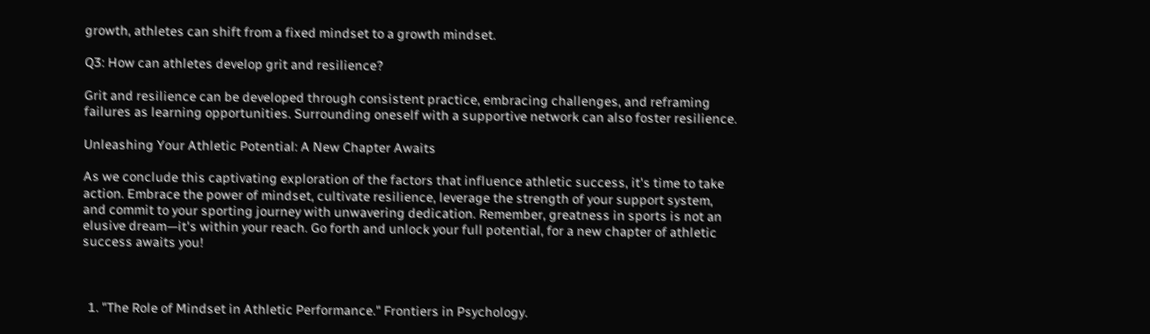growth, athletes can shift from a fixed mindset to a growth mindset.

Q3: How can athletes develop grit and resilience?

Grit and resilience can be developed through consistent practice, embracing challenges, and reframing failures as learning opportunities. Surrounding oneself with a supportive network can also foster resilience.

Unleashing Your Athletic Potential: A New Chapter Awaits

As we conclude this captivating exploration of the factors that influence athletic success, it's time to take action. Embrace the power of mindset, cultivate resilience, leverage the strength of your support system, and commit to your sporting journey with unwavering dedication. Remember, greatness in sports is not an elusive dream—it's within your reach. Go forth and unlock your full potential, for a new chapter of athletic success awaits you!



  1. "The Role of Mindset in Athletic Performance." Frontiers in Psychology.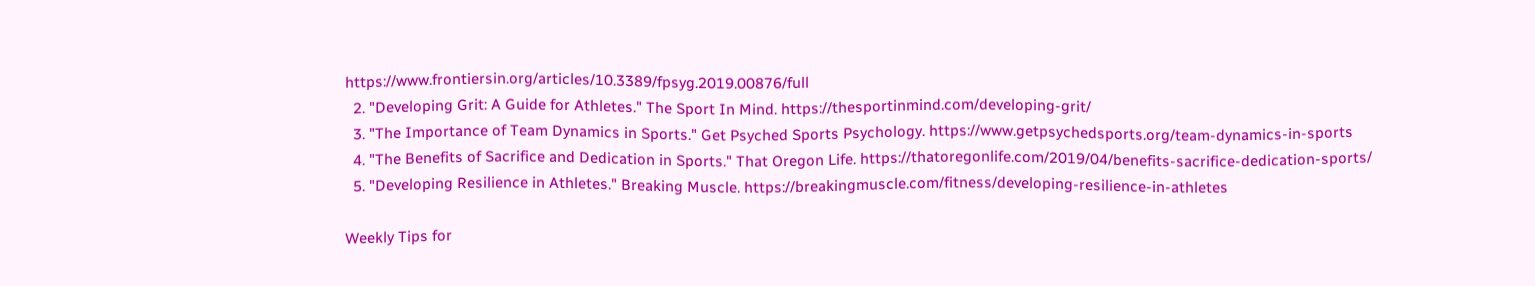https://www.frontiersin.org/articles/10.3389/fpsyg.2019.00876/full
  2. "Developing Grit: A Guide for Athletes." The Sport In Mind. https://thesportinmind.com/developing-grit/
  3. "The Importance of Team Dynamics in Sports." Get Psyched Sports Psychology. https://www.getpsychedsports.org/team-dynamics-in-sports
  4. "The Benefits of Sacrifice and Dedication in Sports." That Oregon Life. https://thatoregonlife.com/2019/04/benefits-sacrifice-dedication-sports/
  5. "Developing Resilience in Athletes." Breaking Muscle. https://breakingmuscle.com/fitness/developing-resilience-in-athletes

Weekly Tips for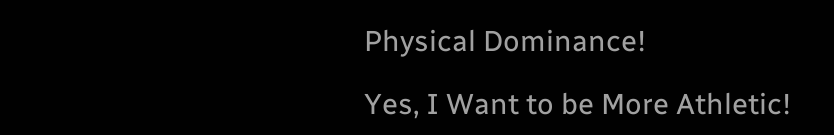Physical Dominance!

Yes, I Want to be More Athletic!